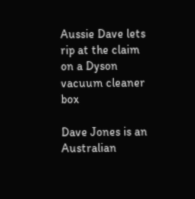Aussie Dave lets rip at the claim on a Dyson vacuum cleaner box

Dave Jones is an Australian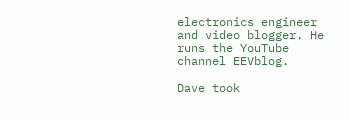electronics engineer and video blogger. He runs the YouTube channel EEVblog.

Dave took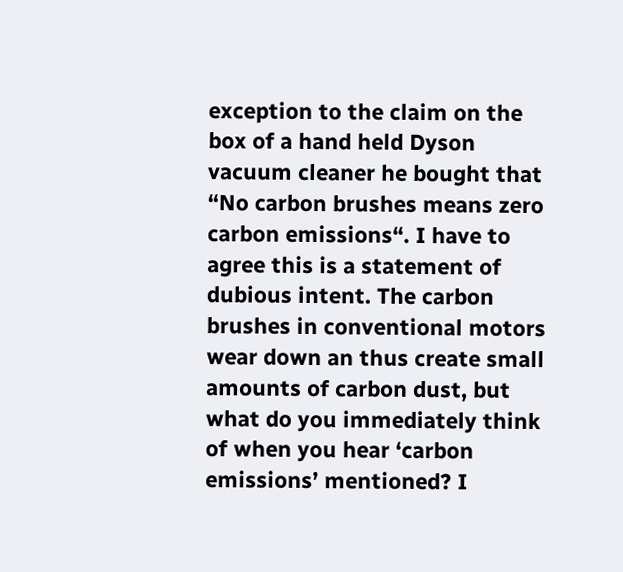exception to the claim on the box of a hand held Dyson vacuum cleaner he bought that “No carbon brushes means zero carbon emissions“. I have to agree this is a statement of dubious intent. The carbon brushes in conventional motors wear down an thus create small amounts of carbon dust, but what do you immediately think of when you hear ‘carbon emissions’ mentioned? I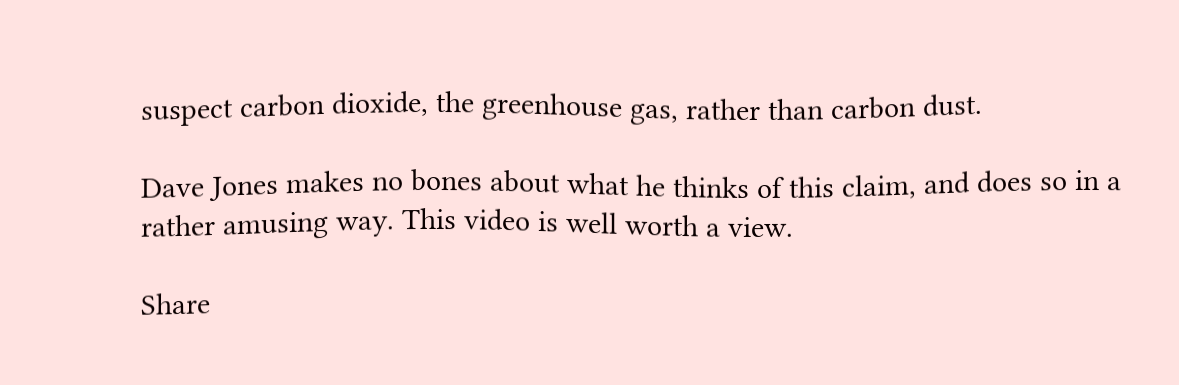suspect carbon dioxide, the greenhouse gas, rather than carbon dust.

Dave Jones makes no bones about what he thinks of this claim, and does so in a rather amusing way. This video is well worth a view.

Share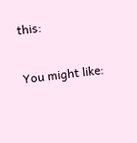this:

You might like: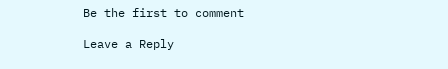Be the first to comment

Leave a Reply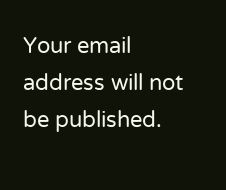Your email address will not be published.